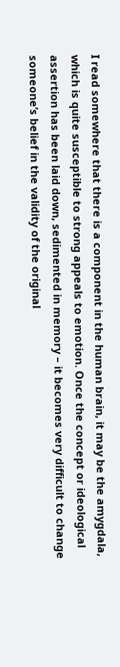I read somewhere that there is a component in the human brain, it may be the amygdala, which is quite susceptible to strong appeals to emotion. Once the concept or ideological assertion has been laid down, sedimented in memory – it becomes very difficult to change someone’s belief in the validity of the original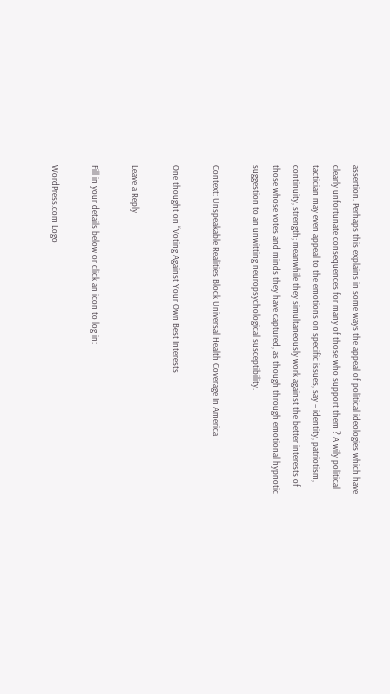assertion. Perhaps this explains in some ways the appeal of political ideologies which have clearly unfortunate consequences for many of those who support them ? A wily political tactician may even appeal to the emotions on specific issues, say – identity, patriotism, continuity, strength; meanwhile they simultaneously work against the better interests of those whose votes and minds they have captured, as though through emotional hypnotic suggestion to an unwitting neuropsychological susceptibility.

Context: Unspeakable Realities Block Universal Health Coverage In America

One thought on “Voting Against Your Own Best Interests

Leave a Reply

Fill in your details below or click an icon to log in:

WordPress.com Logo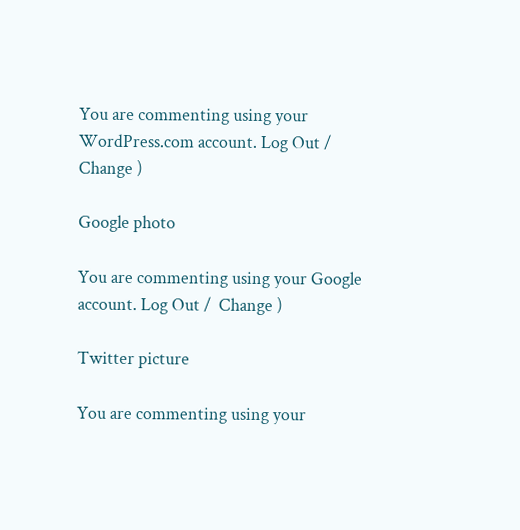You are commenting using your WordPress.com account. Log Out /  Change )

Google photo

You are commenting using your Google account. Log Out /  Change )

Twitter picture

You are commenting using your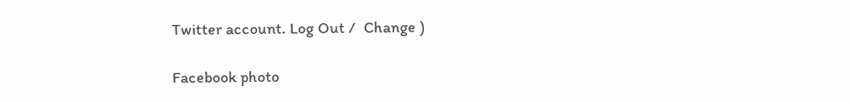Twitter account. Log Out /  Change )

Facebook photo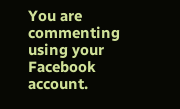You are commenting using your Facebook account.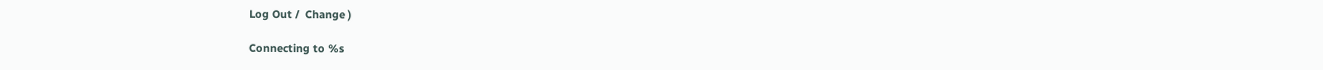Log Out /  Change )

Connecting to %s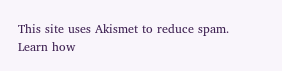This site uses Akismet to reduce spam. Learn how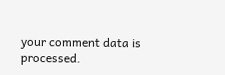your comment data is processed.